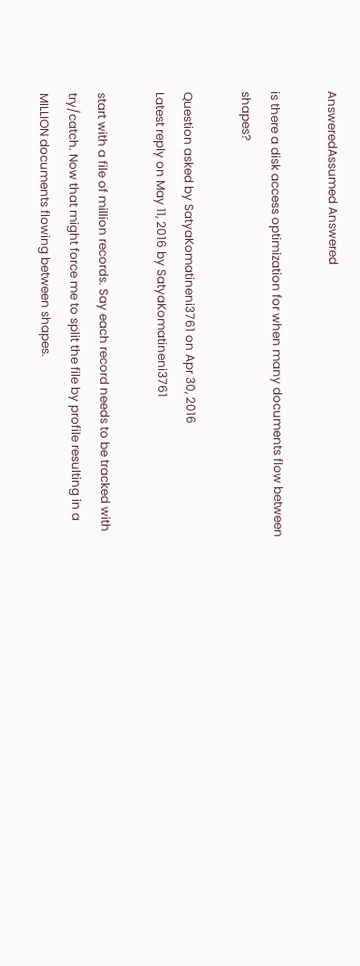AnsweredAssumed Answered

is there a disk access optimization for when many documents flow between shapes?

Question asked by SatyaKomatineni3761 on Apr 30, 2016
Latest reply on May 11, 2016 by SatyaKomatineni3761

start with a file of million records. Say each record needs to be tracked with try/catch. Now that might force me to split the file by profile resulting in a MILLION documents flowing between shapes.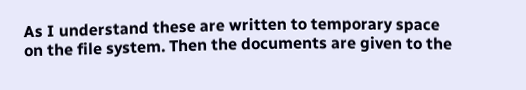As I understand these are written to temporary space on the file system. Then the documents are given to the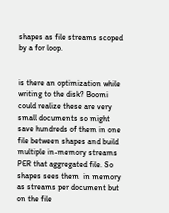shapes as file streams scoped by a for loop.


is there an optimization while writing to the disk? Boomi could realize these are very small documents so might save hundreds of them in one file between shapes and build multiple in-memory streams PER that aggregated file. So shapes sees them  in memory as streams per document but on the file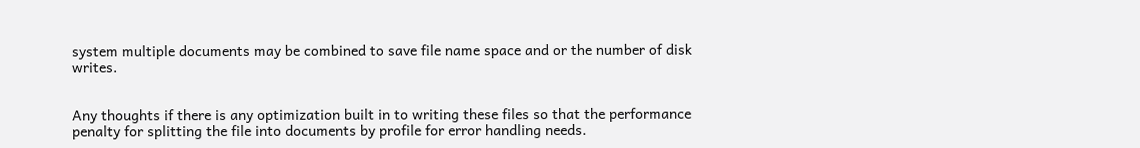system multiple documents may be combined to save file name space and or the number of disk writes.


Any thoughts if there is any optimization built in to writing these files so that the performance penalty for splitting the file into documents by profile for error handling needs.